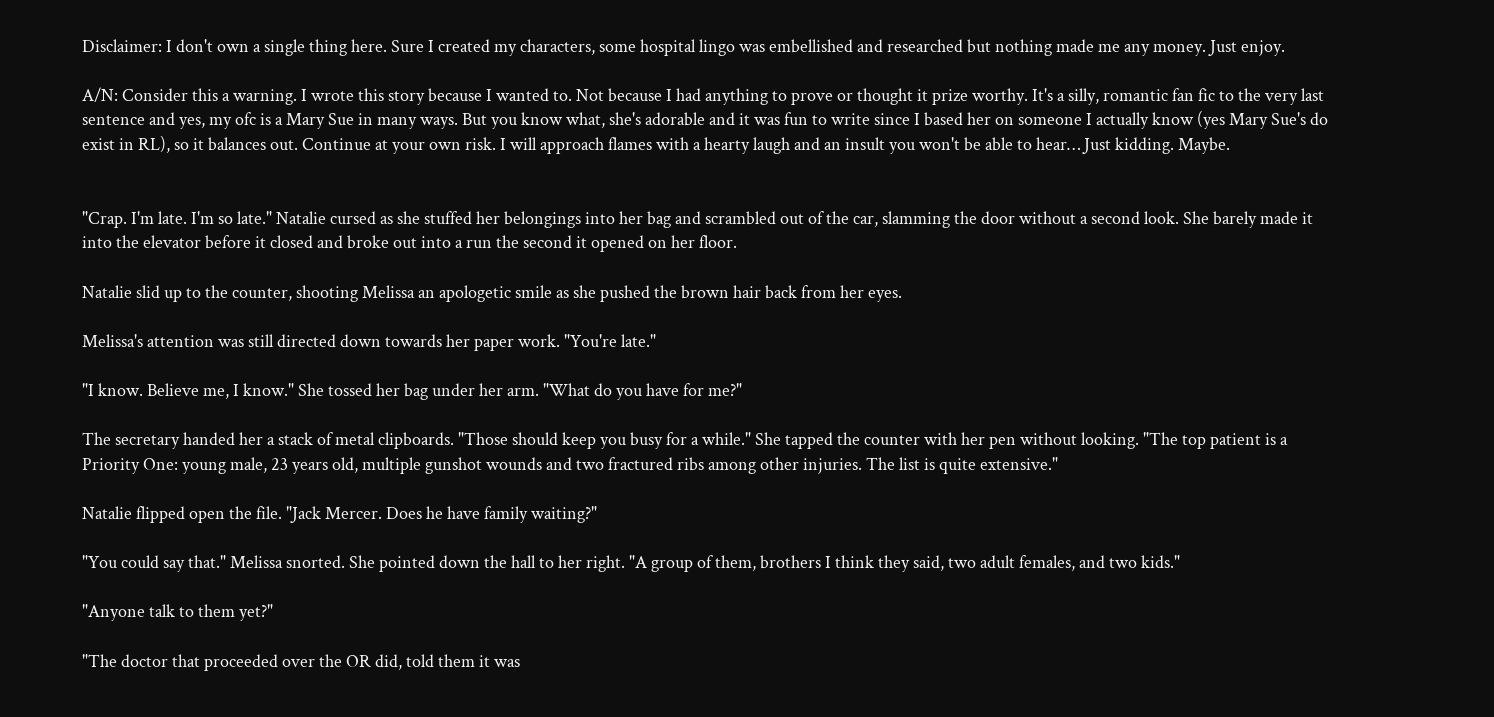Disclaimer: I don't own a single thing here. Sure I created my characters, some hospital lingo was embellished and researched but nothing made me any money. Just enjoy.

A/N: Consider this a warning. I wrote this story because I wanted to. Not because I had anything to prove or thought it prize worthy. It's a silly, romantic fan fic to the very last sentence and yes, my ofc is a Mary Sue in many ways. But you know what, she's adorable and it was fun to write since I based her on someone I actually know (yes Mary Sue's do exist in RL), so it balances out. Continue at your own risk. I will approach flames with a hearty laugh and an insult you won't be able to hear… Just kidding. Maybe.


"Crap. I'm late. I'm so late." Natalie cursed as she stuffed her belongings into her bag and scrambled out of the car, slamming the door without a second look. She barely made it into the elevator before it closed and broke out into a run the second it opened on her floor.

Natalie slid up to the counter, shooting Melissa an apologetic smile as she pushed the brown hair back from her eyes.

Melissa's attention was still directed down towards her paper work. "You're late."

"I know. Believe me, I know." She tossed her bag under her arm. "What do you have for me?"

The secretary handed her a stack of metal clipboards. "Those should keep you busy for a while." She tapped the counter with her pen without looking. "The top patient is a Priority One: young male, 23 years old, multiple gunshot wounds and two fractured ribs among other injuries. The list is quite extensive."

Natalie flipped open the file. "Jack Mercer. Does he have family waiting?"

"You could say that." Melissa snorted. She pointed down the hall to her right. "A group of them, brothers I think they said, two adult females, and two kids."

"Anyone talk to them yet?"

"The doctor that proceeded over the OR did, told them it was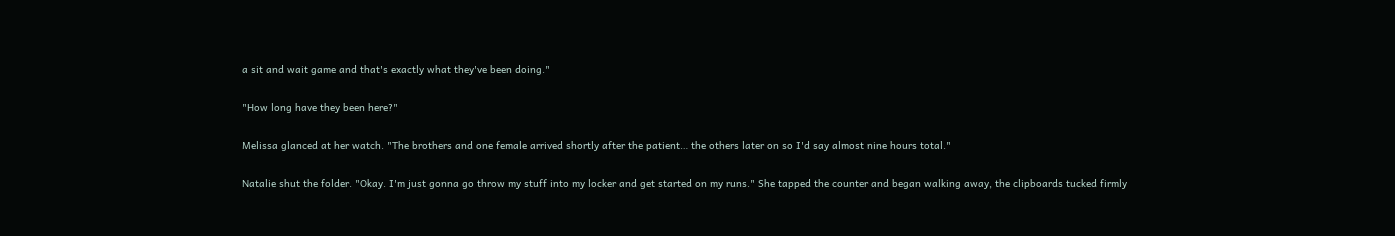a sit and wait game and that's exactly what they've been doing."

"How long have they been here?"

Melissa glanced at her watch. "The brothers and one female arrived shortly after the patient… the others later on so I'd say almost nine hours total."

Natalie shut the folder. "Okay. I'm just gonna go throw my stuff into my locker and get started on my runs." She tapped the counter and began walking away, the clipboards tucked firmly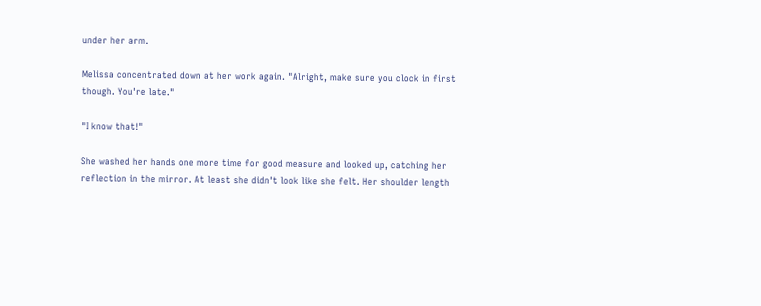under her arm.

Melissa concentrated down at her work again. "Alright, make sure you clock in first though. You're late."

"I know that!"

She washed her hands one more time for good measure and looked up, catching her reflection in the mirror. At least she didn't look like she felt. Her shoulder length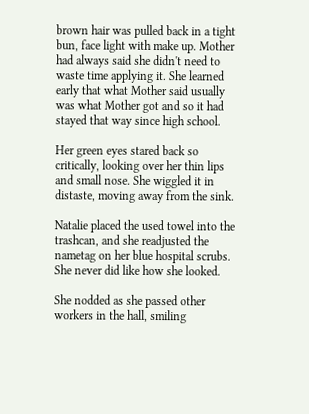brown hair was pulled back in a tight bun, face light with make up. Mother had always said she didn't need to waste time applying it. She learned early that what Mother said usually was what Mother got and so it had stayed that way since high school.

Her green eyes stared back so critically, looking over her thin lips and small nose. She wiggled it in distaste, moving away from the sink.

Natalie placed the used towel into the trashcan, and she readjusted the nametag on her blue hospital scrubs. She never did like how she looked.

She nodded as she passed other workers in the hall, smiling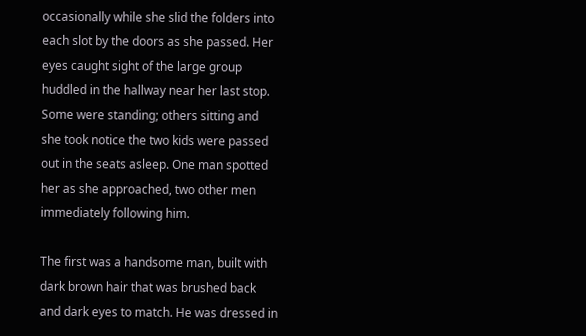occasionally while she slid the folders into each slot by the doors as she passed. Her eyes caught sight of the large group huddled in the hallway near her last stop. Some were standing; others sitting and she took notice the two kids were passed out in the seats asleep. One man spotted her as she approached, two other men immediately following him.

The first was a handsome man, built with dark brown hair that was brushed back and dark eyes to match. He was dressed in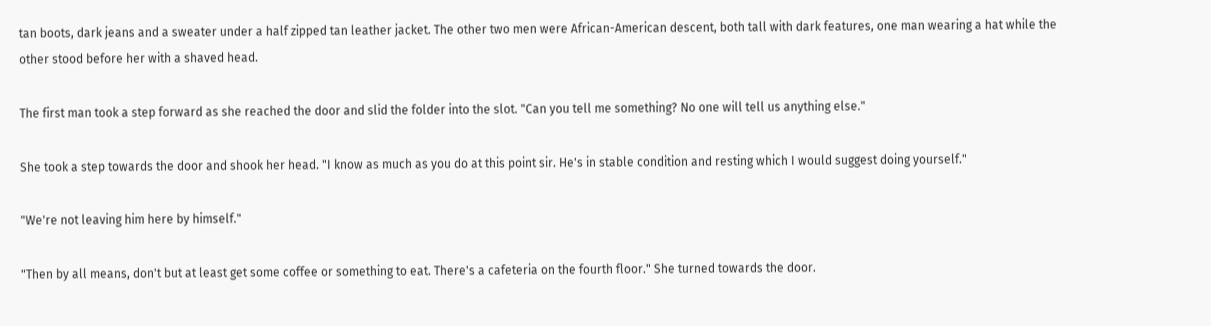tan boots, dark jeans and a sweater under a half zipped tan leather jacket. The other two men were African-American descent, both tall with dark features, one man wearing a hat while the other stood before her with a shaved head.

The first man took a step forward as she reached the door and slid the folder into the slot. "Can you tell me something? No one will tell us anything else."

She took a step towards the door and shook her head. "I know as much as you do at this point sir. He's in stable condition and resting which I would suggest doing yourself."

"We're not leaving him here by himself."

"Then by all means, don't but at least get some coffee or something to eat. There's a cafeteria on the fourth floor." She turned towards the door.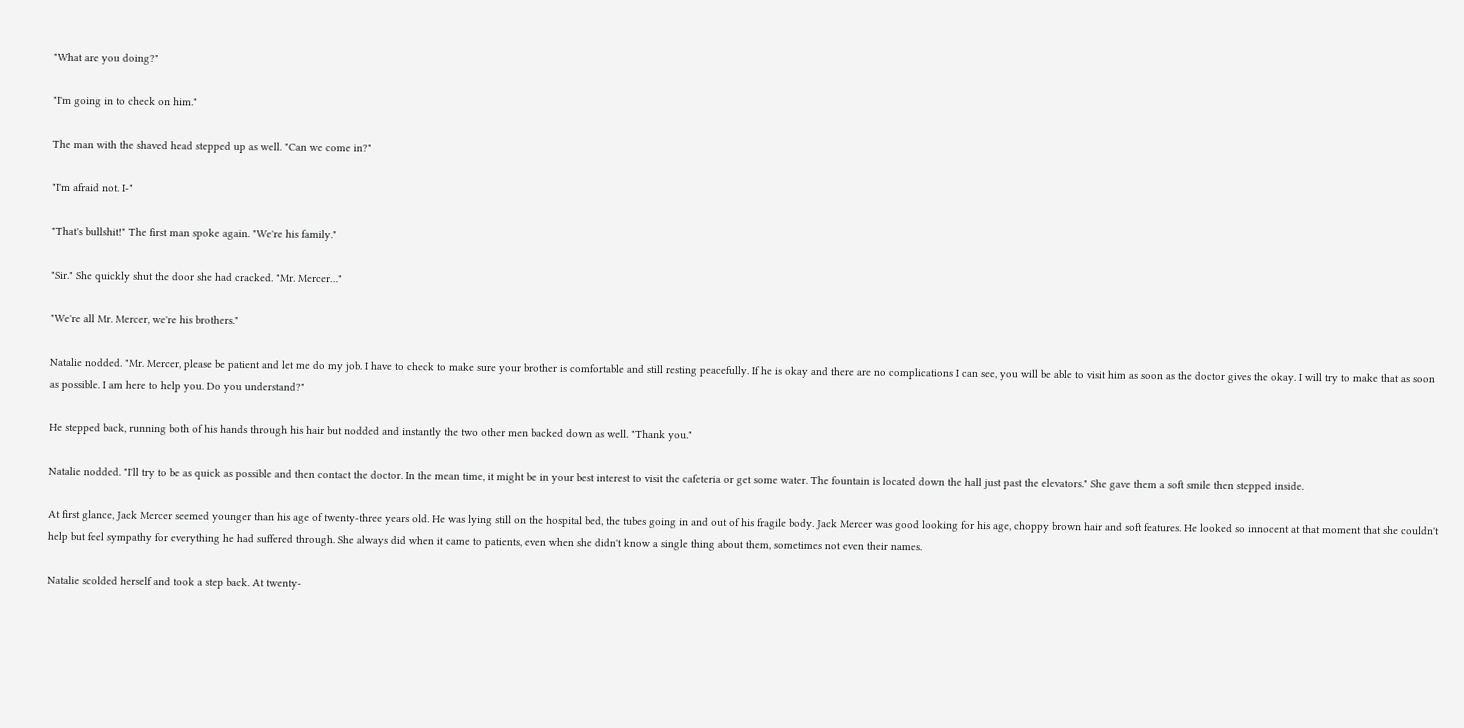"What are you doing?"

"I'm going in to check on him."

The man with the shaved head stepped up as well. "Can we come in?"

"I'm afraid not. I-"

"That's bullshit!" The first man spoke again. "We're his family."

"Sir." She quickly shut the door she had cracked. "Mr. Mercer…"

"We're all Mr. Mercer, we're his brothers."

Natalie nodded. "Mr. Mercer, please be patient and let me do my job. I have to check to make sure your brother is comfortable and still resting peacefully. If he is okay and there are no complications I can see, you will be able to visit him as soon as the doctor gives the okay. I will try to make that as soon as possible. I am here to help you. Do you understand?"

He stepped back, running both of his hands through his hair but nodded and instantly the two other men backed down as well. "Thank you."

Natalie nodded. "I'll try to be as quick as possible and then contact the doctor. In the mean time, it might be in your best interest to visit the cafeteria or get some water. The fountain is located down the hall just past the elevators." She gave them a soft smile then stepped inside.

At first glance, Jack Mercer seemed younger than his age of twenty-three years old. He was lying still on the hospital bed, the tubes going in and out of his fragile body. Jack Mercer was good looking for his age, choppy brown hair and soft features. He looked so innocent at that moment that she couldn't help but feel sympathy for everything he had suffered through. She always did when it came to patients, even when she didn't know a single thing about them, sometimes not even their names.

Natalie scolded herself and took a step back. At twenty-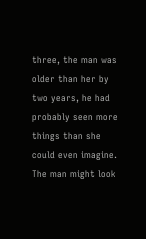three, the man was older than her by two years, he had probably seen more things than she could even imagine. The man might look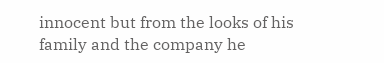innocent but from the looks of his family and the company he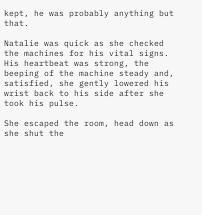kept, he was probably anything but that.

Natalie was quick as she checked the machines for his vital signs. His heartbeat was strong, the beeping of the machine steady and, satisfied, she gently lowered his wrist back to his side after she took his pulse.

She escaped the room, head down as she shut the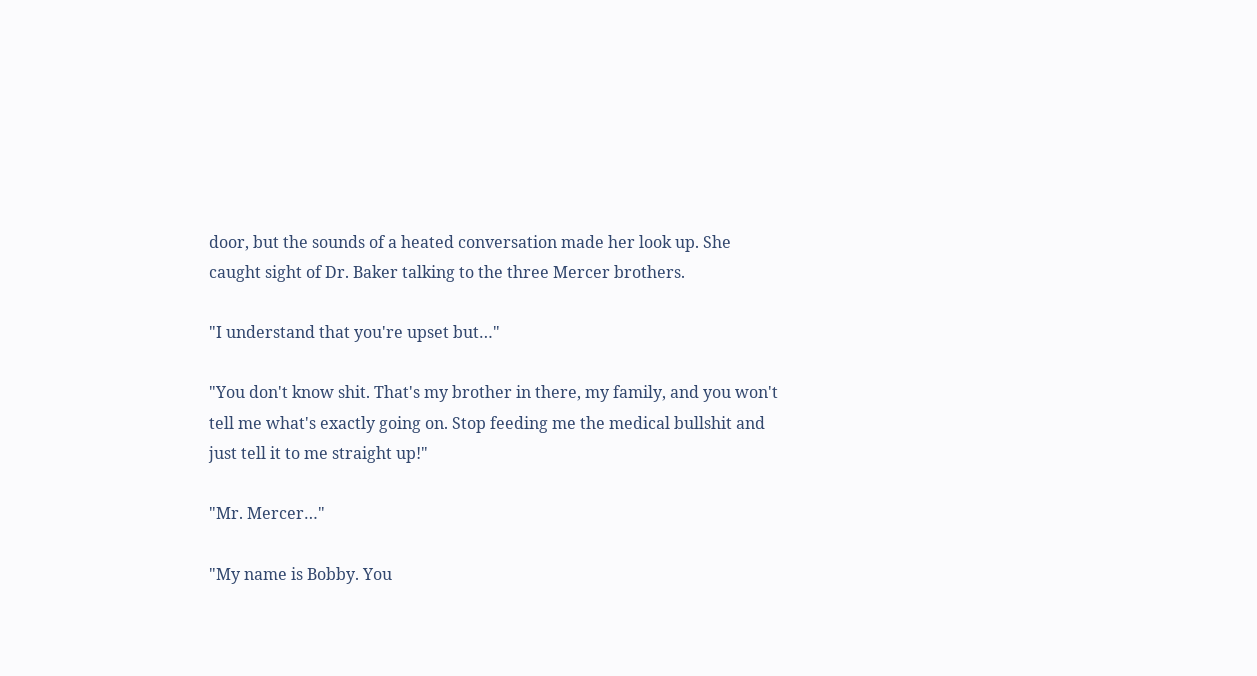door, but the sounds of a heated conversation made her look up. She caught sight of Dr. Baker talking to the three Mercer brothers.

"I understand that you're upset but…"

"You don't know shit. That's my brother in there, my family, and you won't tell me what's exactly going on. Stop feeding me the medical bullshit and just tell it to me straight up!"

"Mr. Mercer…"

"My name is Bobby. You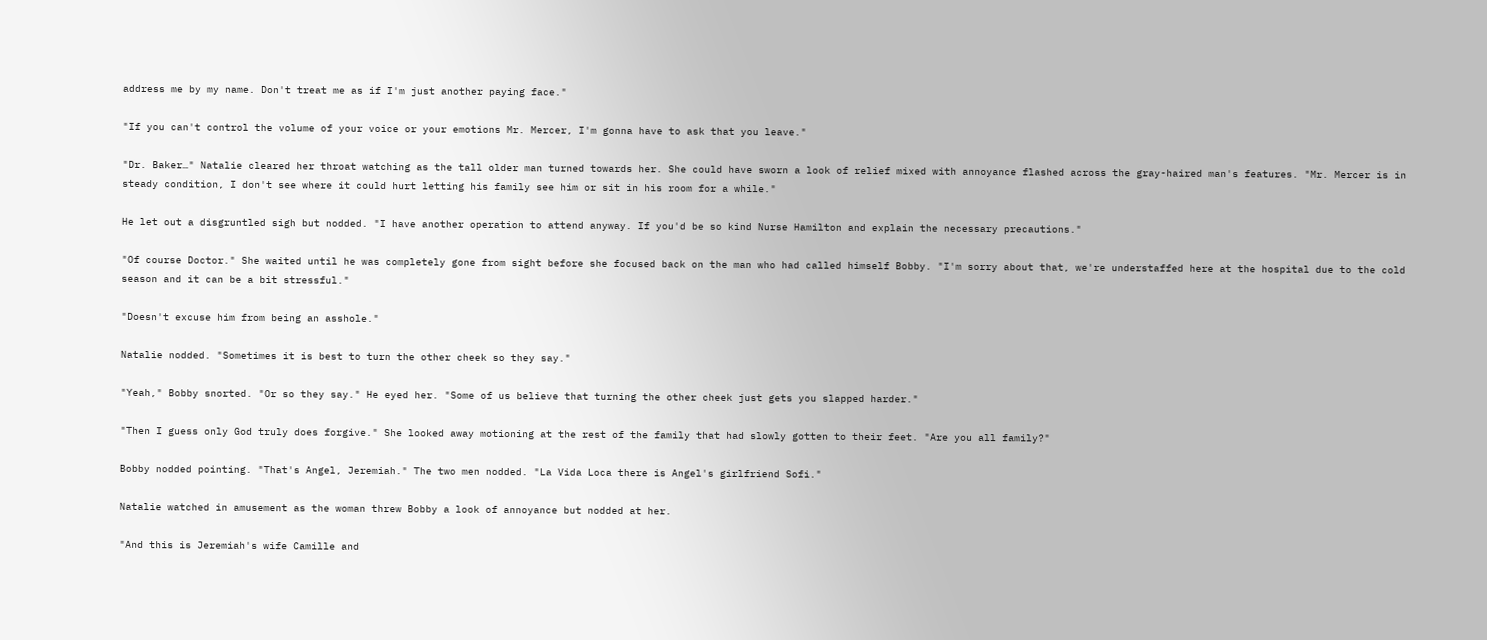address me by my name. Don't treat me as if I'm just another paying face."

"If you can't control the volume of your voice or your emotions Mr. Mercer, I'm gonna have to ask that you leave."

"Dr. Baker…" Natalie cleared her throat watching as the tall older man turned towards her. She could have sworn a look of relief mixed with annoyance flashed across the gray-haired man's features. "Mr. Mercer is in steady condition, I don't see where it could hurt letting his family see him or sit in his room for a while."

He let out a disgruntled sigh but nodded. "I have another operation to attend anyway. If you'd be so kind Nurse Hamilton and explain the necessary precautions."

"Of course Doctor." She waited until he was completely gone from sight before she focused back on the man who had called himself Bobby. "I'm sorry about that, we're understaffed here at the hospital due to the cold season and it can be a bit stressful."

"Doesn't excuse him from being an asshole."

Natalie nodded. "Sometimes it is best to turn the other cheek so they say."

"Yeah," Bobby snorted. "Or so they say." He eyed her. "Some of us believe that turning the other cheek just gets you slapped harder."

"Then I guess only God truly does forgive." She looked away motioning at the rest of the family that had slowly gotten to their feet. "Are you all family?"

Bobby nodded pointing. "That's Angel, Jeremiah." The two men nodded. "La Vida Loca there is Angel's girlfriend Sofi."

Natalie watched in amusement as the woman threw Bobby a look of annoyance but nodded at her.

"And this is Jeremiah's wife Camille and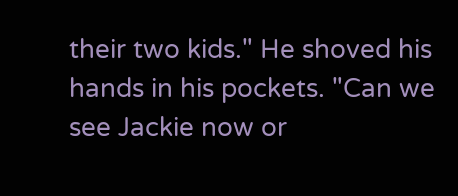their two kids." He shoved his hands in his pockets. "Can we see Jackie now or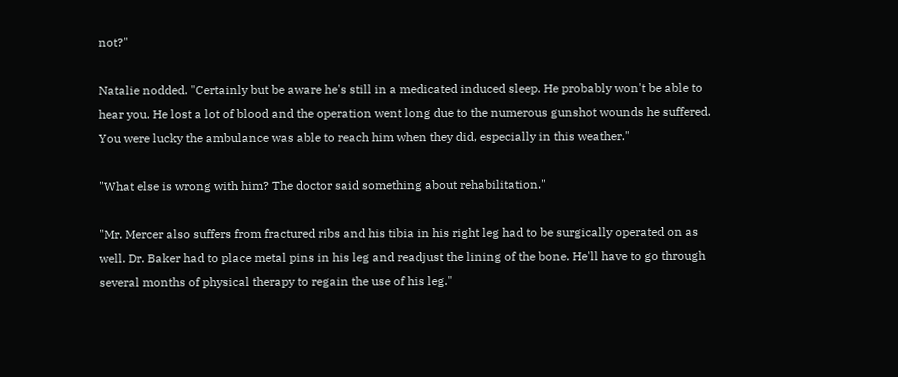not?"

Natalie nodded. "Certainly but be aware he's still in a medicated induced sleep. He probably won't be able to hear you. He lost a lot of blood and the operation went long due to the numerous gunshot wounds he suffered. You were lucky the ambulance was able to reach him when they did, especially in this weather."

"What else is wrong with him? The doctor said something about rehabilitation."

"Mr. Mercer also suffers from fractured ribs and his tibia in his right leg had to be surgically operated on as well. Dr. Baker had to place metal pins in his leg and readjust the lining of the bone. He'll have to go through several months of physical therapy to regain the use of his leg."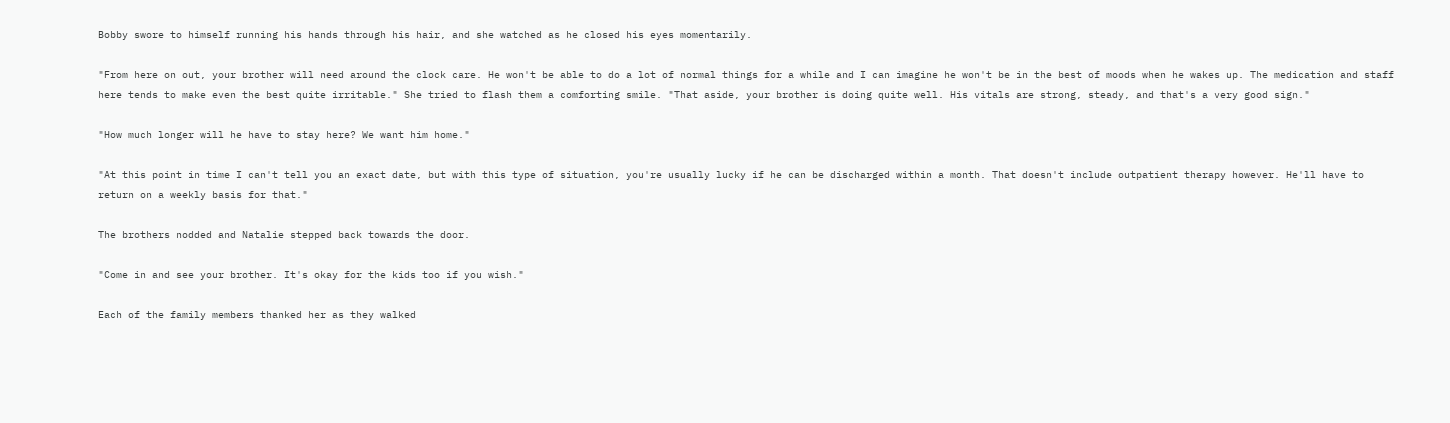Bobby swore to himself running his hands through his hair, and she watched as he closed his eyes momentarily.

"From here on out, your brother will need around the clock care. He won't be able to do a lot of normal things for a while and I can imagine he won't be in the best of moods when he wakes up. The medication and staff here tends to make even the best quite irritable." She tried to flash them a comforting smile. "That aside, your brother is doing quite well. His vitals are strong, steady, and that's a very good sign."

"How much longer will he have to stay here? We want him home."

"At this point in time I can't tell you an exact date, but with this type of situation, you're usually lucky if he can be discharged within a month. That doesn't include outpatient therapy however. He'll have to return on a weekly basis for that."

The brothers nodded and Natalie stepped back towards the door.

"Come in and see your brother. It's okay for the kids too if you wish."

Each of the family members thanked her as they walked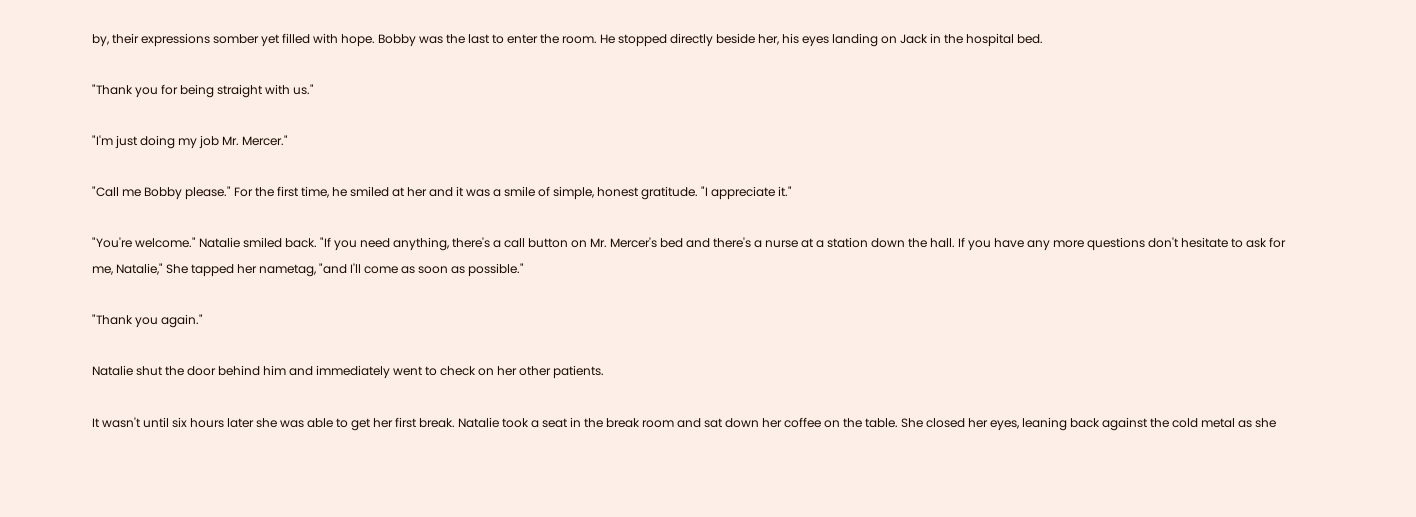by, their expressions somber yet filled with hope. Bobby was the last to enter the room. He stopped directly beside her, his eyes landing on Jack in the hospital bed.

"Thank you for being straight with us."

"I'm just doing my job Mr. Mercer."

"Call me Bobby please." For the first time, he smiled at her and it was a smile of simple, honest gratitude. "I appreciate it."

"You're welcome." Natalie smiled back. "If you need anything, there's a call button on Mr. Mercer's bed and there's a nurse at a station down the hall. If you have any more questions don't hesitate to ask for me, Natalie," She tapped her nametag, "and I'll come as soon as possible."

"Thank you again."

Natalie shut the door behind him and immediately went to check on her other patients.

It wasn't until six hours later she was able to get her first break. Natalie took a seat in the break room and sat down her coffee on the table. She closed her eyes, leaning back against the cold metal as she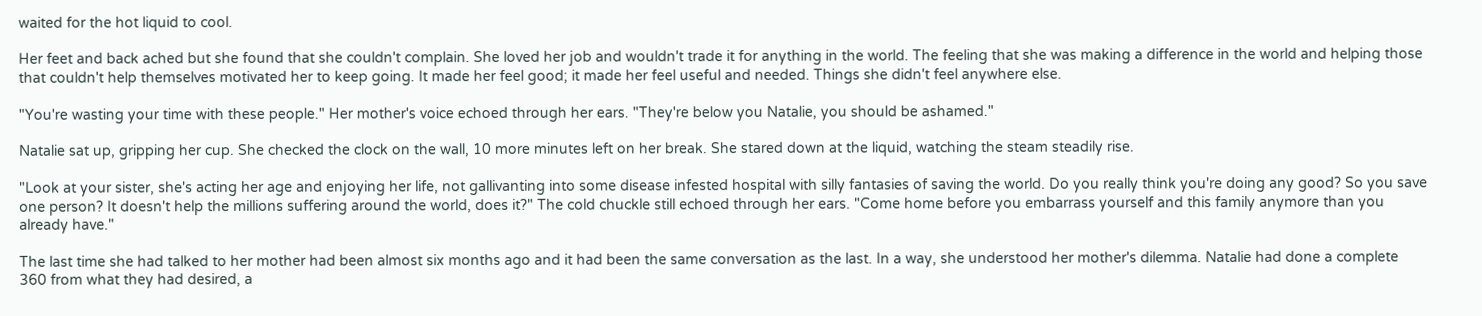waited for the hot liquid to cool.

Her feet and back ached but she found that she couldn't complain. She loved her job and wouldn't trade it for anything in the world. The feeling that she was making a difference in the world and helping those that couldn't help themselves motivated her to keep going. It made her feel good; it made her feel useful and needed. Things she didn't feel anywhere else.

"You're wasting your time with these people." Her mother's voice echoed through her ears. "They're below you Natalie, you should be ashamed."

Natalie sat up, gripping her cup. She checked the clock on the wall, 10 more minutes left on her break. She stared down at the liquid, watching the steam steadily rise.

"Look at your sister, she's acting her age and enjoying her life, not gallivanting into some disease infested hospital with silly fantasies of saving the world. Do you really think you're doing any good? So you save one person? It doesn't help the millions suffering around the world, does it?" The cold chuckle still echoed through her ears. "Come home before you embarrass yourself and this family anymore than you already have."

The last time she had talked to her mother had been almost six months ago and it had been the same conversation as the last. In a way, she understood her mother's dilemma. Natalie had done a complete 360 from what they had desired, a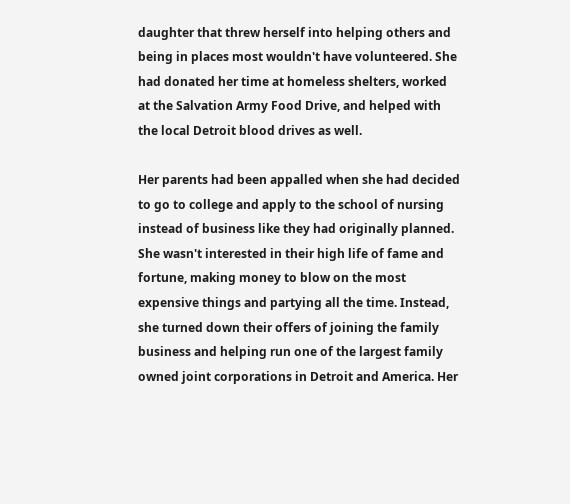daughter that threw herself into helping others and being in places most wouldn't have volunteered. She had donated her time at homeless shelters, worked at the Salvation Army Food Drive, and helped with the local Detroit blood drives as well.

Her parents had been appalled when she had decided to go to college and apply to the school of nursing instead of business like they had originally planned. She wasn't interested in their high life of fame and fortune, making money to blow on the most expensive things and partying all the time. Instead, she turned down their offers of joining the family business and helping run one of the largest family owned joint corporations in Detroit and America. Her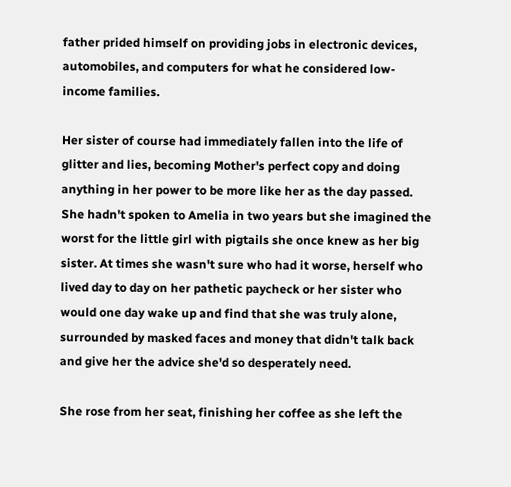father prided himself on providing jobs in electronic devices, automobiles, and computers for what he considered low-income families.

Her sister of course had immediately fallen into the life of glitter and lies, becoming Mother's perfect copy and doing anything in her power to be more like her as the day passed. She hadn't spoken to Amelia in two years but she imagined the worst for the little girl with pigtails she once knew as her big sister. At times she wasn't sure who had it worse, herself who lived day to day on her pathetic paycheck or her sister who would one day wake up and find that she was truly alone, surrounded by masked faces and money that didn't talk back and give her the advice she'd so desperately need.

She rose from her seat, finishing her coffee as she left the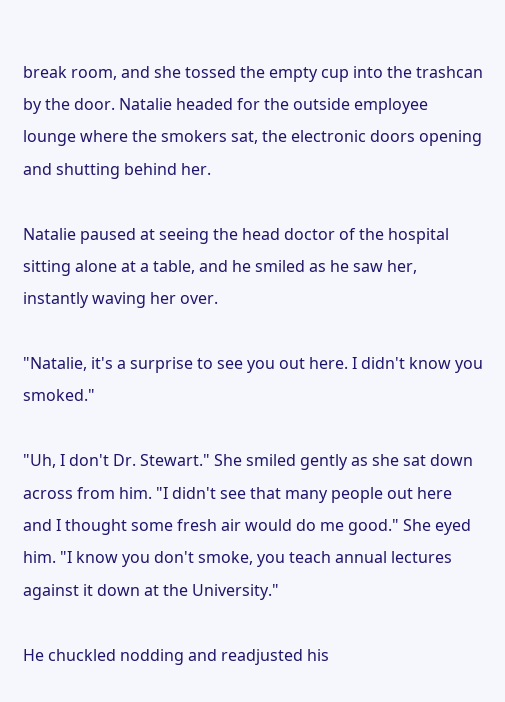break room, and she tossed the empty cup into the trashcan by the door. Natalie headed for the outside employee lounge where the smokers sat, the electronic doors opening and shutting behind her.

Natalie paused at seeing the head doctor of the hospital sitting alone at a table, and he smiled as he saw her, instantly waving her over.

"Natalie, it's a surprise to see you out here. I didn't know you smoked."

"Uh, I don't Dr. Stewart." She smiled gently as she sat down across from him. "I didn't see that many people out here and I thought some fresh air would do me good." She eyed him. "I know you don't smoke, you teach annual lectures against it down at the University."

He chuckled nodding and readjusted his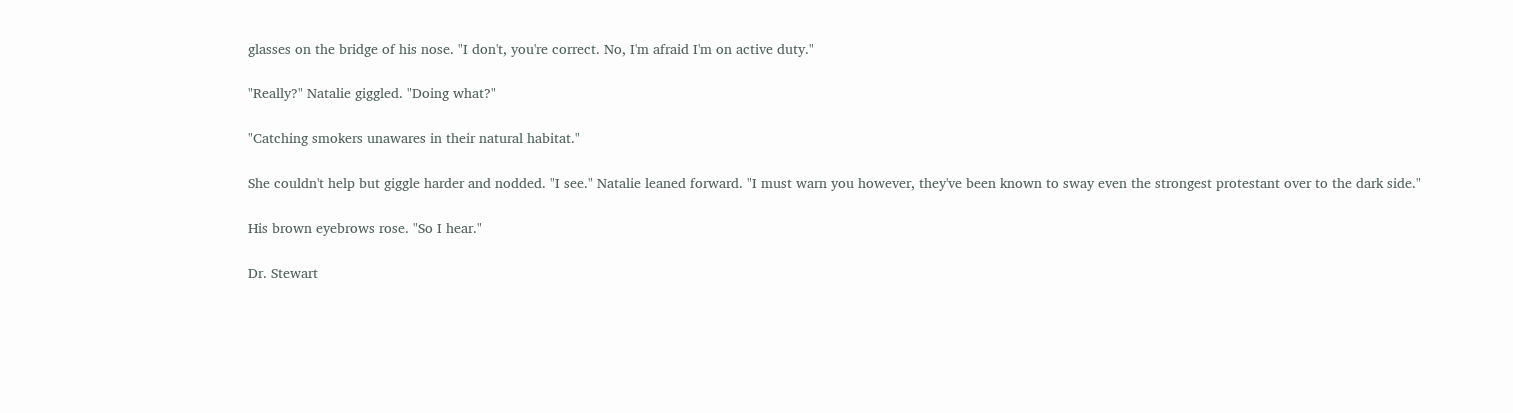glasses on the bridge of his nose. "I don't, you're correct. No, I'm afraid I'm on active duty."

"Really?" Natalie giggled. "Doing what?"

"Catching smokers unawares in their natural habitat."

She couldn't help but giggle harder and nodded. "I see." Natalie leaned forward. "I must warn you however, they've been known to sway even the strongest protestant over to the dark side."

His brown eyebrows rose. "So I hear."

Dr. Stewart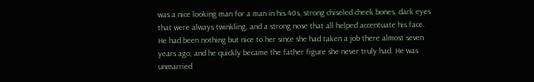was a nice looking man for a man in his 40s, strong chiseled cheek bones, dark eyes that were always twinkling, and a strong nose that all helped accentuate his face. He had been nothing but nice to her since she had taken a job there almost seven years ago, and he quickly became the father figure she never truly had. He was unmarried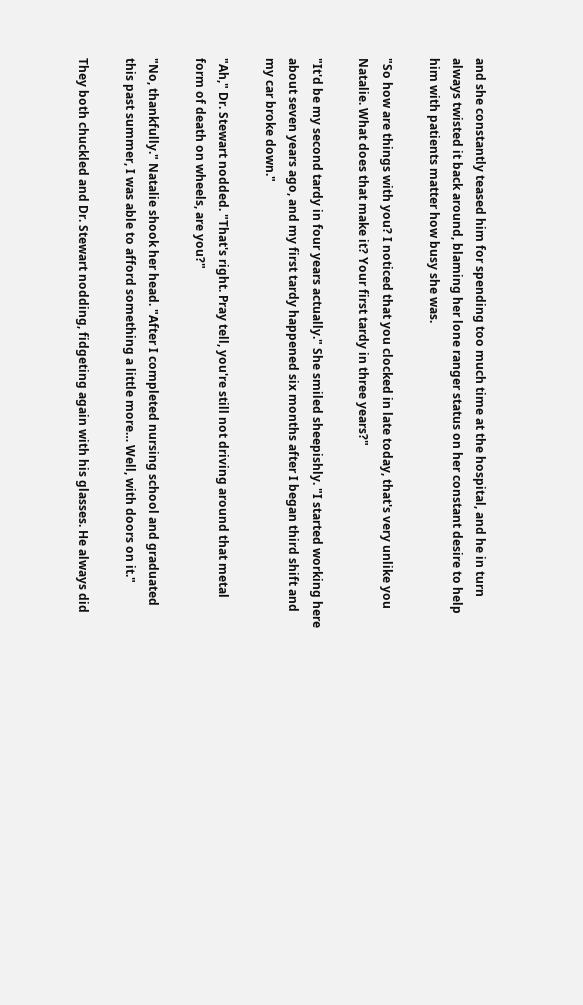and she constantly teased him for spending too much time at the hospital, and he in turn always twisted it back around, blaming her lone ranger status on her constant desire to help him with patients matter how busy she was.

"So how are things with you? I noticed that you clocked in late today, that's very unlike you Natalie. What does that make it? Your first tardy in three years?"

"It'd be my second tardy in four years actually." She smiled sheepishly. "I started working here about seven years ago, and my first tardy happened six months after I began third shift and my car broke down."

"Ah," Dr. Stewart nodded. "That's right. Pray tell, you're still not driving around that metal form of death on wheels, are you?"

"No, thankfully." Natalie shook her head. "After I completed nursing school and graduated this past summer, I was able to afford something a little more… Well, with doors on it."

They both chuckled and Dr. Stewart nodding, fidgeting again with his glasses. He always did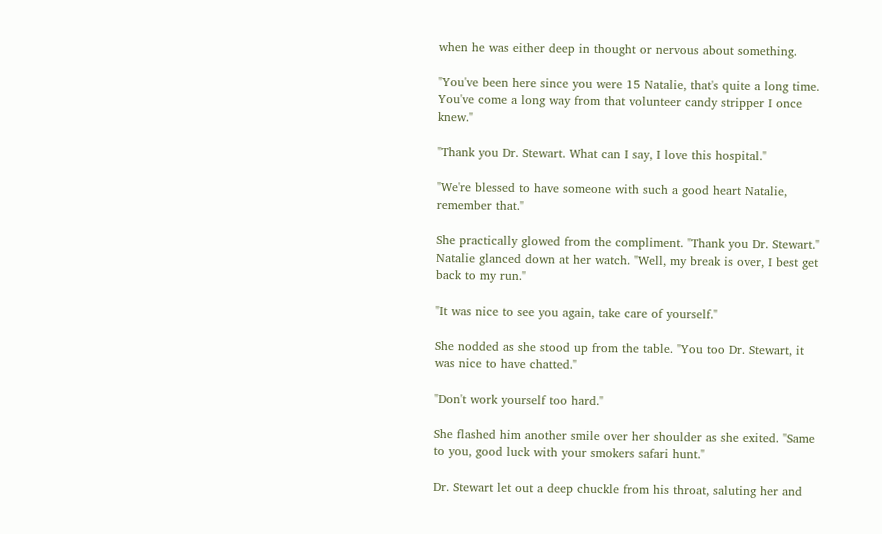when he was either deep in thought or nervous about something.

"You've been here since you were 15 Natalie, that's quite a long time. You've come a long way from that volunteer candy stripper I once knew."

"Thank you Dr. Stewart. What can I say, I love this hospital."

"We're blessed to have someone with such a good heart Natalie, remember that."

She practically glowed from the compliment. "Thank you Dr. Stewart." Natalie glanced down at her watch. "Well, my break is over, I best get back to my run."

"It was nice to see you again, take care of yourself."

She nodded as she stood up from the table. "You too Dr. Stewart, it was nice to have chatted."

"Don't work yourself too hard."

She flashed him another smile over her shoulder as she exited. "Same to you, good luck with your smokers safari hunt."

Dr. Stewart let out a deep chuckle from his throat, saluting her and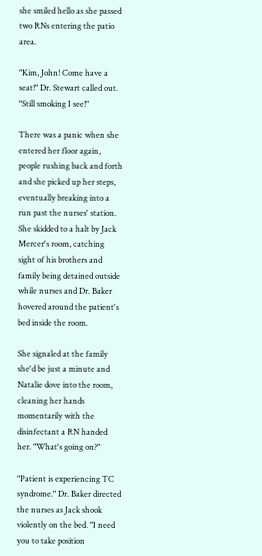she smiled hello as she passed two RNs entering the patio area.

"Kim, John! Come have a seat!" Dr. Stewart called out. "Still smoking I see!"

There was a panic when she entered her floor again, people rushing back and forth and she picked up her steps, eventually breaking into a run past the nurses' station. She skidded to a halt by Jack Mercer's room, catching sight of his brothers and family being detained outside while nurses and Dr. Baker hovered around the patient's bed inside the room.

She signaled at the family she'd be just a minute and Natalie dove into the room, cleaning her hands momentarily with the disinfectant a RN handed her. "What's going on?"

"Patient is experiencing TC syndrome." Dr. Baker directed the nurses as Jack shook violently on the bed. "I need you to take position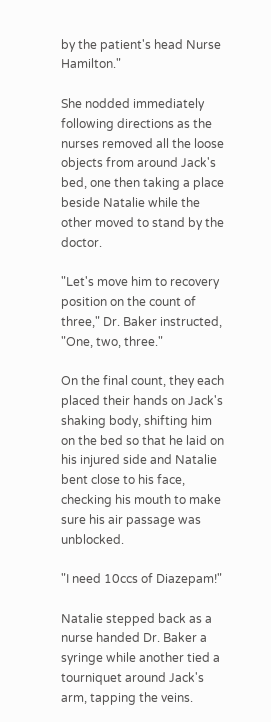by the patient's head Nurse Hamilton."

She nodded immediately following directions as the nurses removed all the loose objects from around Jack's bed, one then taking a place beside Natalie while the other moved to stand by the doctor.

"Let's move him to recovery position on the count of three," Dr. Baker instructed, "One, two, three."

On the final count, they each placed their hands on Jack's shaking body, shifting him on the bed so that he laid on his injured side and Natalie bent close to his face, checking his mouth to make sure his air passage was unblocked.

"I need 10ccs of Diazepam!"

Natalie stepped back as a nurse handed Dr. Baker a syringe while another tied a tourniquet around Jack's arm, tapping the veins.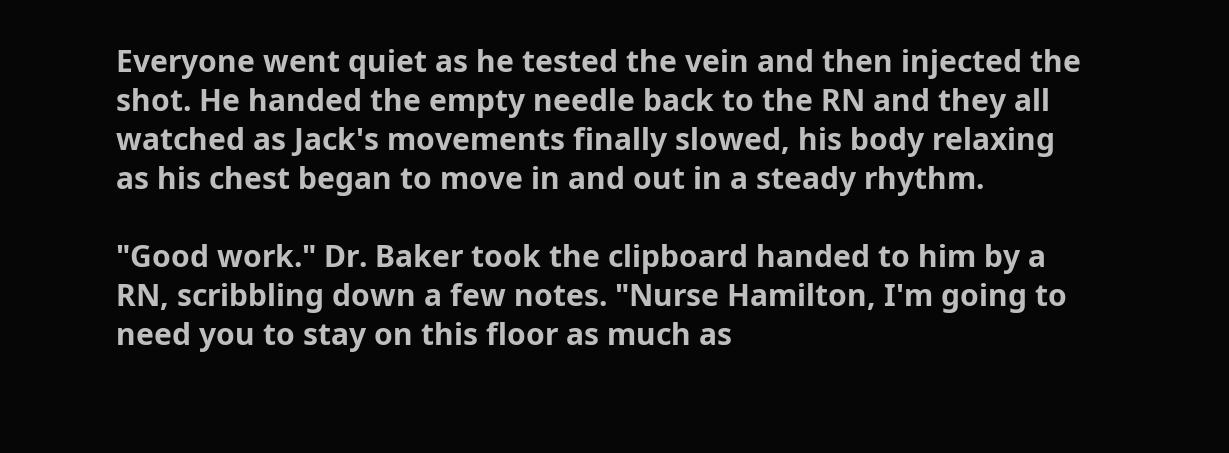Everyone went quiet as he tested the vein and then injected the shot. He handed the empty needle back to the RN and they all watched as Jack's movements finally slowed, his body relaxing as his chest began to move in and out in a steady rhythm.

"Good work." Dr. Baker took the clipboard handed to him by a RN, scribbling down a few notes. "Nurse Hamilton, I'm going to need you to stay on this floor as much as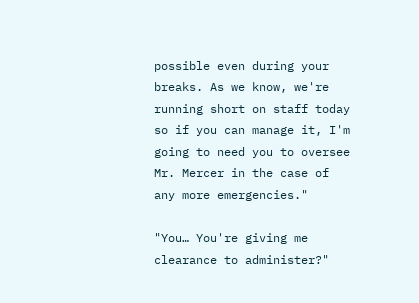possible even during your breaks. As we know, we're running short on staff today so if you can manage it, I'm going to need you to oversee Mr. Mercer in the case of any more emergencies."

"You… You're giving me clearance to administer?"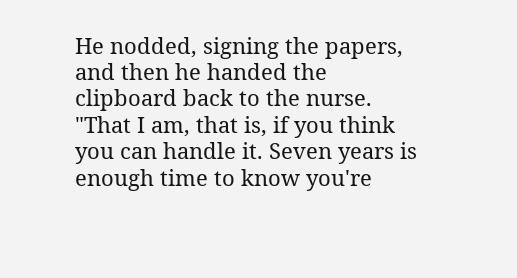He nodded, signing the papers, and then he handed the clipboard back to the nurse. "That I am, that is, if you think you can handle it. Seven years is enough time to know you're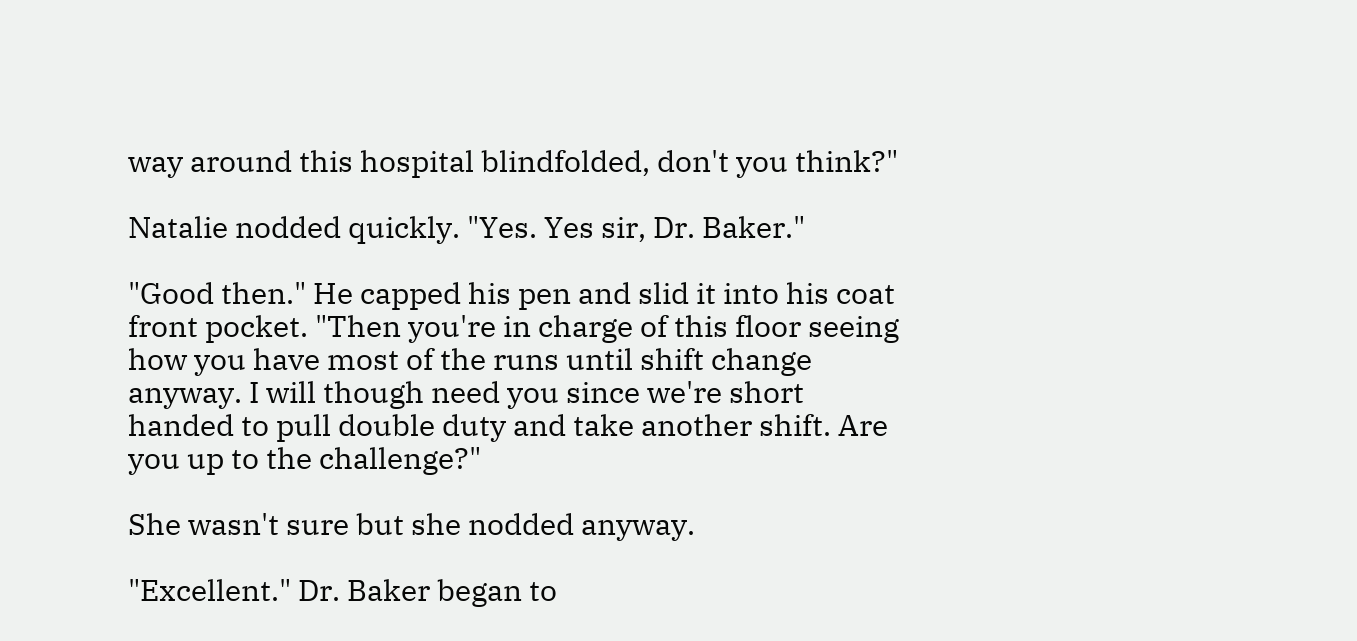way around this hospital blindfolded, don't you think?"

Natalie nodded quickly. "Yes. Yes sir, Dr. Baker."

"Good then." He capped his pen and slid it into his coat front pocket. "Then you're in charge of this floor seeing how you have most of the runs until shift change anyway. I will though need you since we're short handed to pull double duty and take another shift. Are you up to the challenge?"

She wasn't sure but she nodded anyway.

"Excellent." Dr. Baker began to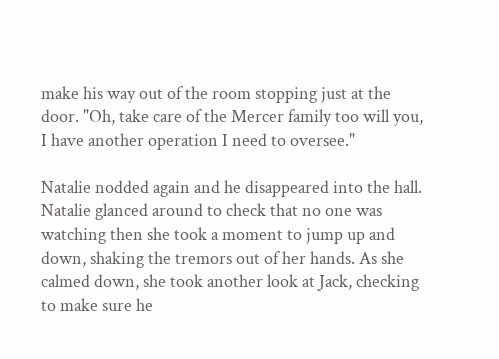make his way out of the room stopping just at the door. "Oh, take care of the Mercer family too will you, I have another operation I need to oversee."

Natalie nodded again and he disappeared into the hall. Natalie glanced around to check that no one was watching then she took a moment to jump up and down, shaking the tremors out of her hands. As she calmed down, she took another look at Jack, checking to make sure he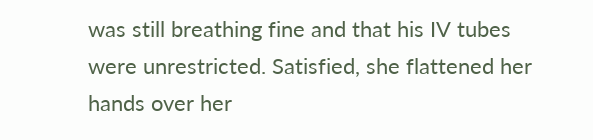was still breathing fine and that his IV tubes were unrestricted. Satisfied, she flattened her hands over her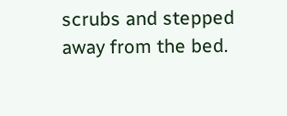scrubs and stepped away from the bed.